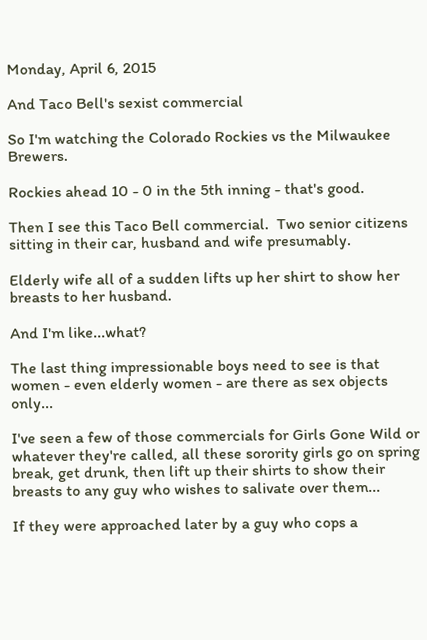Monday, April 6, 2015

And Taco Bell's sexist commercial

So I'm watching the Colorado Rockies vs the Milwaukee Brewers.

Rockies ahead 10 - 0 in the 5th inning - that's good.

Then I see this Taco Bell commercial.  Two senior citizens sitting in their car, husband and wife presumably.

Elderly wife all of a sudden lifts up her shirt to show her breasts to her husband.

And I'm like...what?

The last thing impressionable boys need to see is that women - even elderly women - are there as sex objects only...

I've seen a few of those commercials for Girls Gone Wild or whatever they're called, all these sorority girls go on spring break, get drunk, then lift up their shirts to show their breasts to any guy who wishes to salivate over them...

If they were approached later by a guy who cops a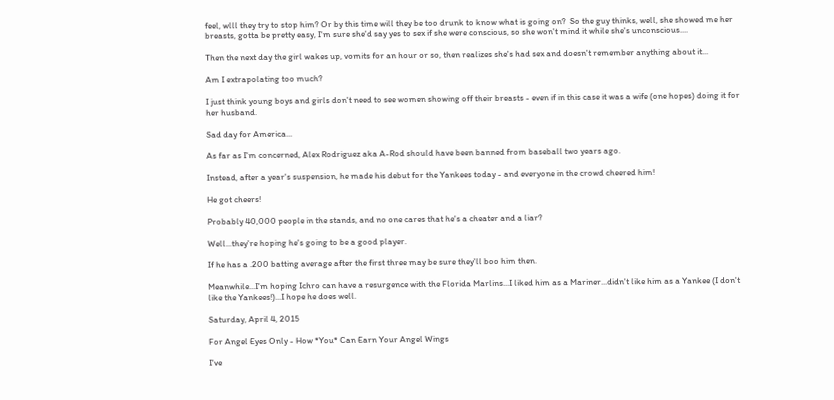feel, wlll they try to stop him? Or by this time will they be too drunk to know what is going on?  So the guy thinks, well, she showed me her breasts, gotta be pretty easy, I'm sure she'd say yes to sex if she were conscious, so she won't mind it while she's unconscious....

Then the next day the girl wakes up, vomits for an hour or so, then realizes she's had sex and doesn't remember anything about it...

Am I extrapolating too much?

I just think young boys and girls don't need to see women showing off their breasts - even if in this case it was a wife (one hopes) doing it for her husband.

Sad day for America...

As far as I'm concerned, Alex Rodriguez aka A-Rod should have been banned from baseball two years ago.

Instead, after a year's suspension, he made his debut for the Yankees today - and everyone in the crowd cheered him!

He got cheers!

Probably 40,000 people in the stands, and no one cares that he's a cheater and a liar?

Well...they're hoping he's going to be a good player.

If he has a .200 batting average after the first three may be sure they'll boo him then.

Meanwhile...I'm hoping Ichro can have a resurgence with the Florida Marlins...I liked him as a Mariner...didn't like him as a Yankee (I don't like the Yankees!)...I hope he does well.

Saturday, April 4, 2015

For Angel Eyes Only - How *You* Can Earn Your Angel Wings

I've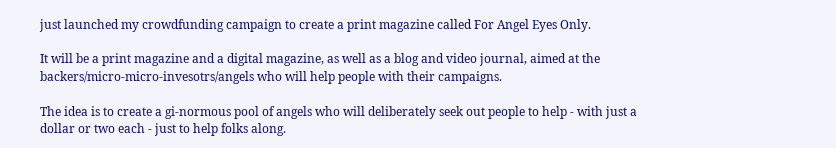just launched my crowdfunding campaign to create a print magazine called For Angel Eyes Only.

It will be a print magazine and a digital magazine, as well as a blog and video journal, aimed at the backers/micro-micro-invesotrs/angels who will help people with their campaigns.

The idea is to create a gi-normous pool of angels who will deliberately seek out people to help - with just a dollar or two each - just to help folks along.